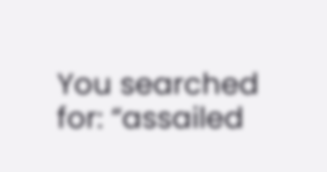You searched for: “assailed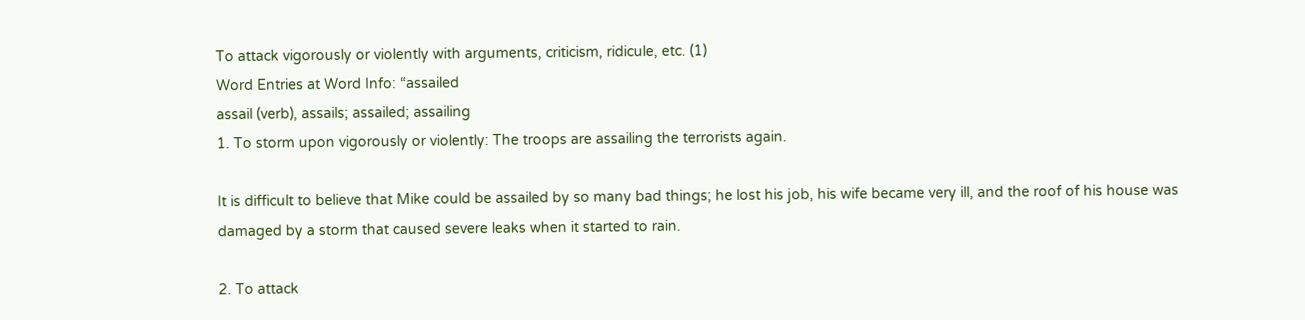To attack vigorously or violently with arguments, criticism, ridicule, etc. (1)
Word Entries at Word Info: “assailed
assail (verb), assails; assailed; assailing
1. To storm upon vigorously or violently: The troops are assailing the terrorists again.

It is difficult to believe that Mike could be assailed by so many bad things; he lost his job, his wife became very ill, and the roof of his house was damaged by a storm that caused severe leaks when it started to rain.

2. To attack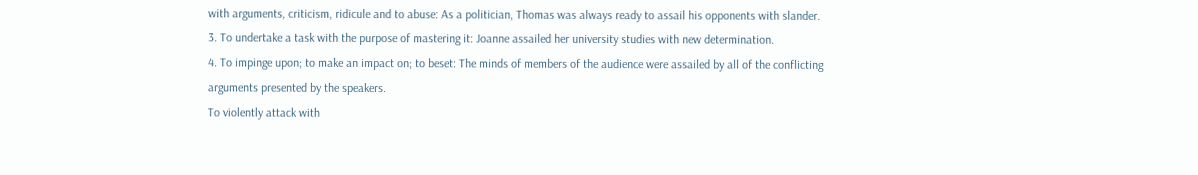with arguments, criticism, ridicule and to abuse: As a politician, Thomas was always ready to assail his opponents with slander.
3. To undertake a task with the purpose of mastering it: Joanne assailed her university studies with new determination.
4. To impinge upon; to make an impact on; to beset: The minds of members of the audience were assailed by all of the conflicting arguments presented by the speakers.
To violently attack with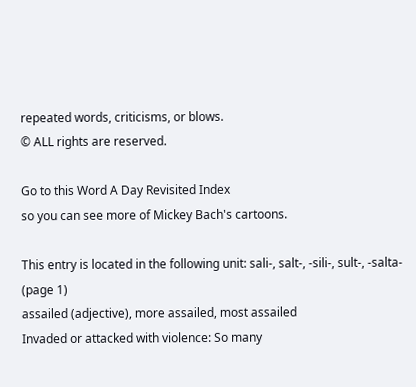repeated words, criticisms, or blows.
© ALL rights are reserved.

Go to this Word A Day Revisited Index
so you can see more of Mickey Bach's cartoons.

This entry is located in the following unit: sali-, salt-, -sili-, sult-, -salta- (page 1)
assailed (adjective), more assailed, most assailed
Invaded or attacked with violence: So many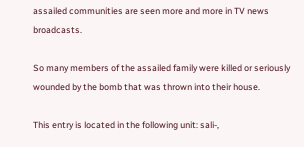assailed communities are seen more and more in TV news broadcasts.

So many members of the assailed family were killed or seriously wounded by the bomb that was thrown into their house.

This entry is located in the following unit: sali-,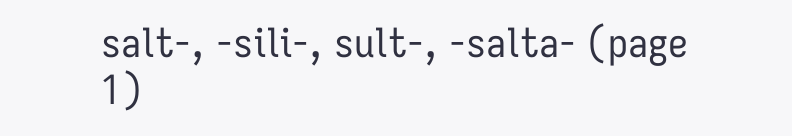salt-, -sili-, sult-, -salta- (page 1)